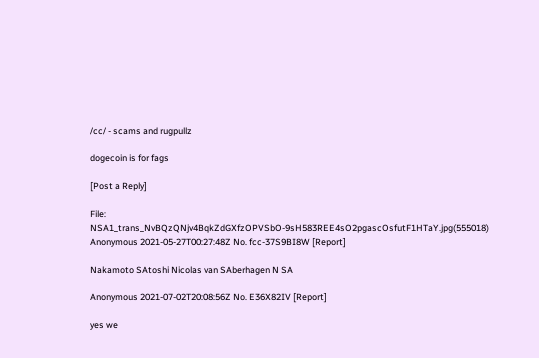/cc/ - scams and rugpullz

dogecoin is for fags

[Post a Reply]

File: NSA1_trans_NvBQzQNjv4BqkZdGXfzOPVSbO-9sH583REE4sO2pgascOsfutF1HTaY.jpg(555018)
Anonymous 2021-05-27T00:27:48Z No. fcc-37S9BI8W [Report]

Nakamoto SAtoshi Nicolas van SAberhagen N SA

Anonymous 2021-07-02T20:08:56Z No. E36X82IV [Report]

yes we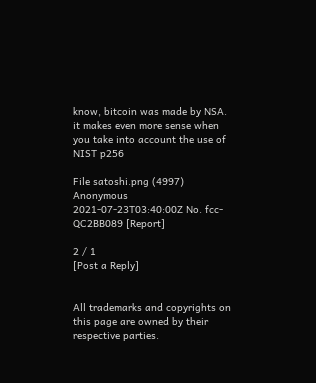know, bitcoin was made by NSA. it makes even more sense when you take into account the use of NIST p256

File satoshi.png (4997)
Anonymous 2021-07-23T03:40:00Z No. fcc-QC2BB089 [Report]

2 / 1
[Post a Reply]


All trademarks and copyrights on this page are owned by their respective parties.